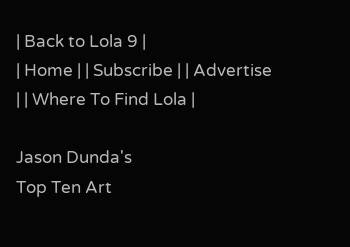| Back to Lola 9 |
| Home | | Subscribe | | Advertise | | Where To Find Lola |

Jason Dunda's
Top Ten Art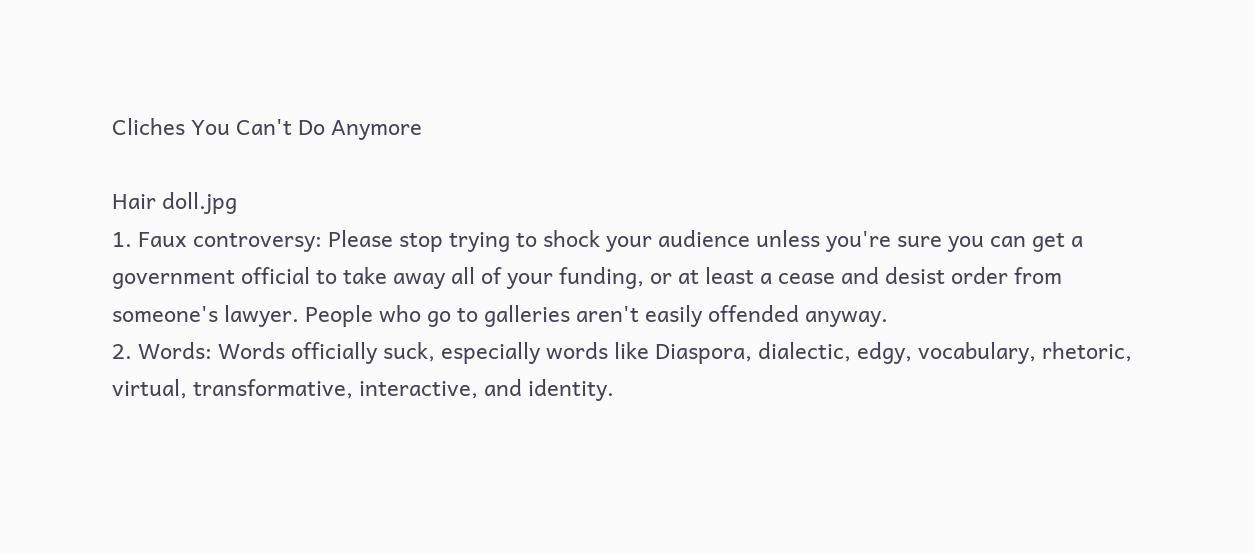Cliches You Can't Do Anymore

Hair doll.jpg
1. Faux controversy: Please stop trying to shock your audience unless you're sure you can get a government official to take away all of your funding, or at least a cease and desist order from someone's lawyer. People who go to galleries aren't easily offended anyway.
2. Words: Words officially suck, especially words like Diaspora, dialectic, edgy, vocabulary, rhetoric, virtual, transformative, interactive, and identity.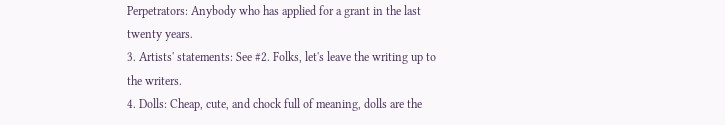Perpetrators: Anybody who has applied for a grant in the last twenty years.
3. Artists' statements: See #2. Folks, let's leave the writing up to the writers.
4. Dolls: Cheap, cute, and chock full of meaning, dolls are the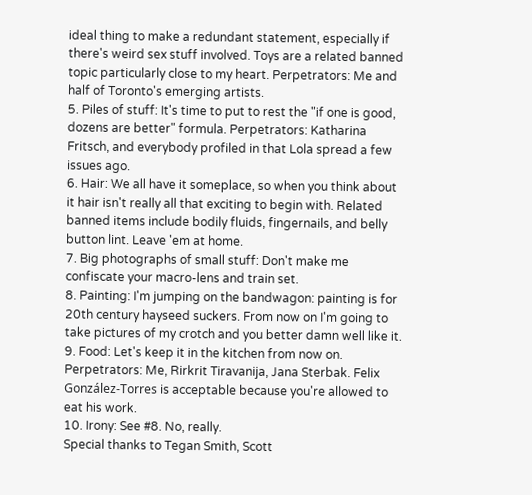ideal thing to make a redundant statement, especially if there's weird sex stuff involved. Toys are a related banned topic particularly close to my heart. Perpetrators: Me and half of Toronto's emerging artists.
5. Piles of stuff: It's time to put to rest the "if one is good, dozens are better" formula. Perpetrators: Katharina Fritsch, and everybody profiled in that Lola spread a few issues ago.
6. Hair: We all have it someplace, so when you think about it hair isn't really all that exciting to begin with. Related banned items include bodily fluids, fingernails, and belly button lint. Leave 'em at home.
7. Big photographs of small stuff: Don't make me confiscate your macro-lens and train set.
8. Painting: I'm jumping on the bandwagon: painting is for 20th century hayseed suckers. From now on I'm going to take pictures of my crotch and you better damn well like it.
9. Food: Let's keep it in the kitchen from now on. Perpetrators: Me, Rirkrit Tiravanija, Jana Sterbak. Felix González-Torres is acceptable because you're allowed to eat his work.
10. Irony: See #8. No, really.
Special thanks to Tegan Smith, Scott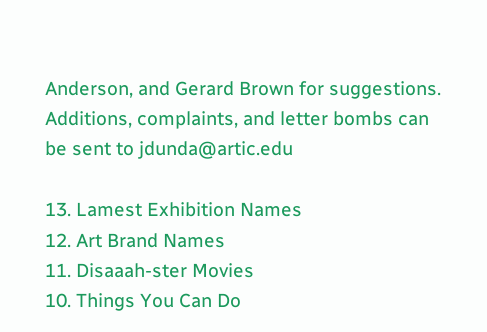Anderson, and Gerard Brown for suggestions. Additions, complaints, and letter bombs can be sent to jdunda@artic.edu

13. Lamest Exhibition Names
12. Art Brand Names
11. Disaaah-ster Movies
10. Things You Can Do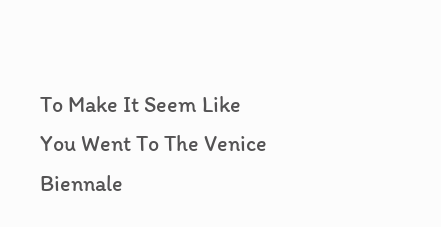To Make It Seem Like You Went To The Venice Biennale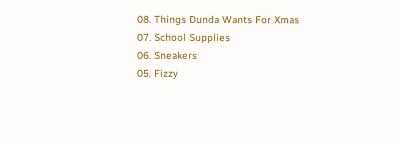08. Things Dunda Wants For Xmas
07. School Supplies
06. Sneakers
05. Fizzy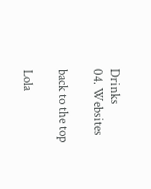Drinks
04. Websites

back to the top

Lola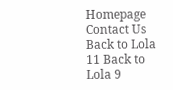Homepage Contact Us Back to Lola 11 Back to Lola 9